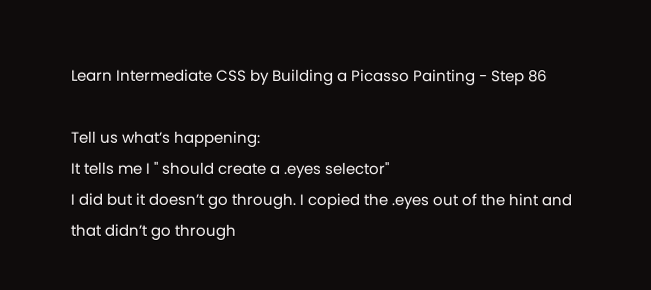Learn Intermediate CSS by Building a Picasso Painting - Step 86

Tell us what’s happening:
It tells me I " should create a .eyes selector"
I did but it doesn’t go through. I copied the .eyes out of the hint and that didn’t go through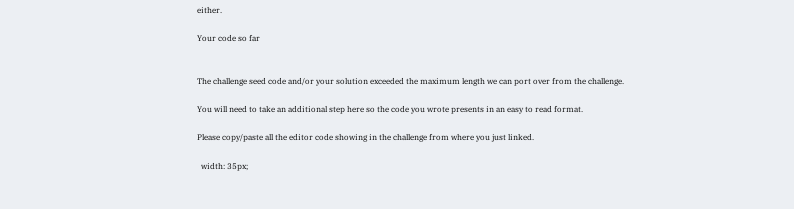either.

Your code so far


The challenge seed code and/or your solution exceeded the maximum length we can port over from the challenge.

You will need to take an additional step here so the code you wrote presents in an easy to read format.

Please copy/paste all the editor code showing in the challenge from where you just linked.

  width: 35px;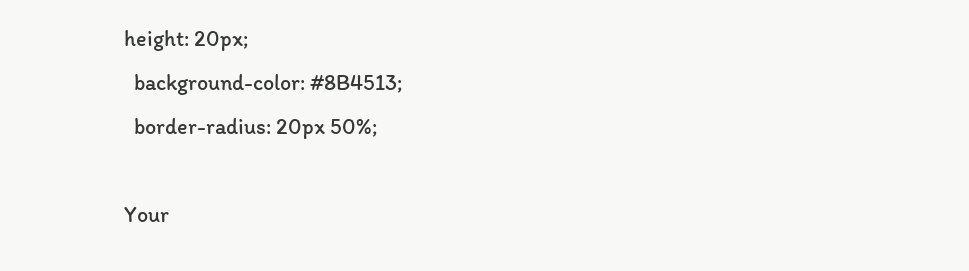height: 20px;
  background-color: #8B4513;
  border-radius: 20px 50%;

Your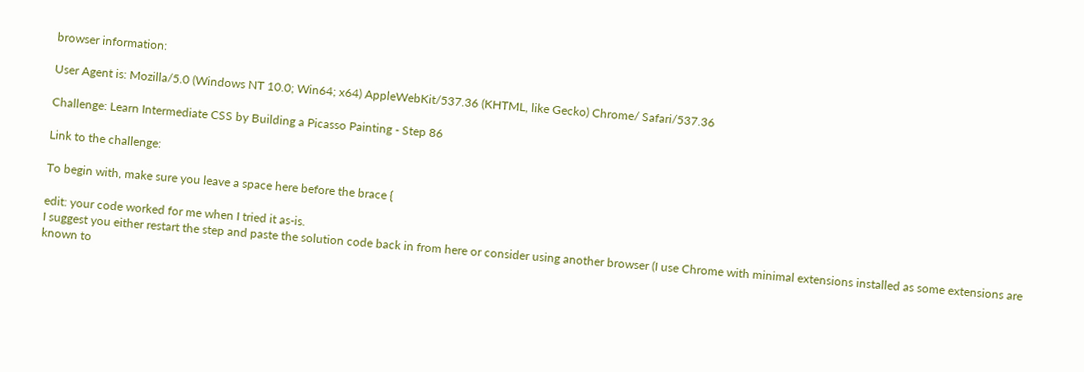browser information:

User Agent is: Mozilla/5.0 (Windows NT 10.0; Win64; x64) AppleWebKit/537.36 (KHTML, like Gecko) Chrome/ Safari/537.36

Challenge: Learn Intermediate CSS by Building a Picasso Painting - Step 86

Link to the challenge:

To begin with, make sure you leave a space here before the brace {

edit: your code worked for me when I tried it as-is.
I suggest you either restart the step and paste the solution code back in from here or consider using another browser (I use Chrome with minimal extensions installed as some extensions are known to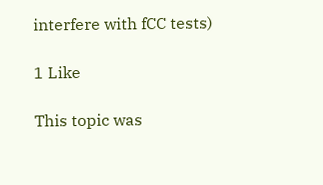interfere with fCC tests)

1 Like

This topic was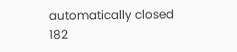automatically closed 182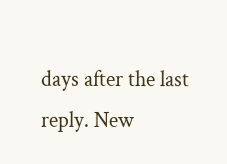days after the last reply. New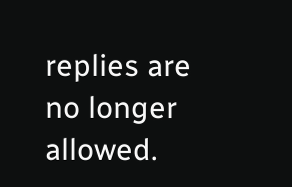replies are no longer allowed.